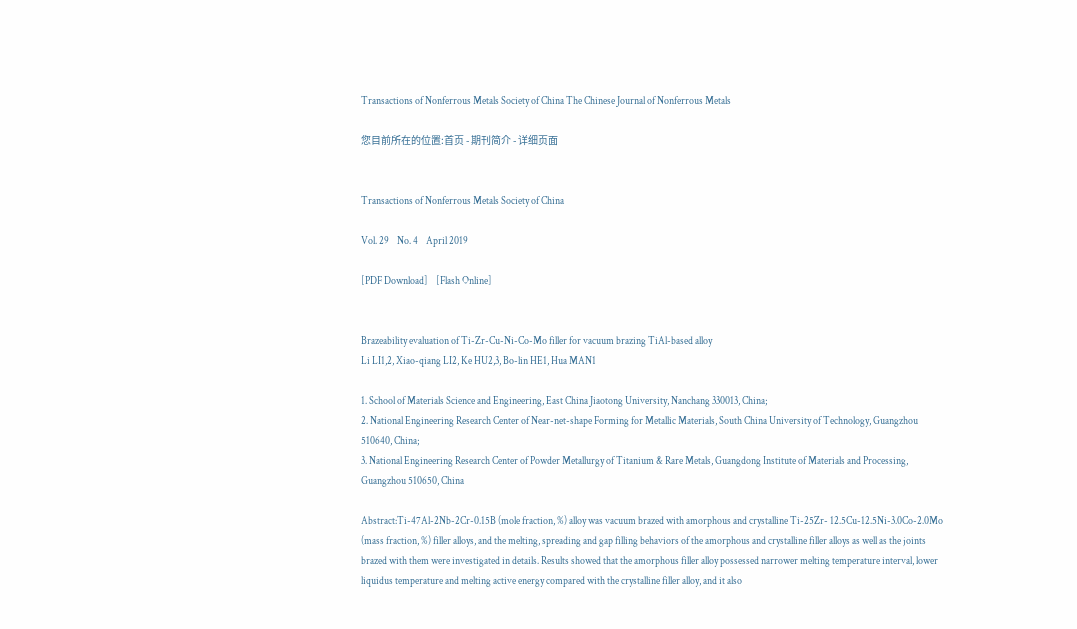Transactions of Nonferrous Metals Society of China The Chinese Journal of Nonferrous Metals

您目前所在的位置:首页 - 期刊简介 - 详细页面


Transactions of Nonferrous Metals Society of China

Vol. 29    No. 4    April 2019

[PDF Download]    [Flash Online]


Brazeability evaluation of Ti-Zr-Cu-Ni-Co-Mo filler for vacuum brazing TiAl-based alloy
Li LI1,2, Xiao-qiang LI2, Ke HU2,3, Bo-lin HE1, Hua MAN1

1. School of Materials Science and Engineering, East China Jiaotong University, Nanchang 330013, China;
2. National Engineering Research Center of Near-net-shape Forming for Metallic Materials, South China University of Technology, Guangzhou 510640, China;
3. National Engineering Research Center of Powder Metallurgy of Titanium & Rare Metals, Guangdong Institute of Materials and Processing, Guangzhou 510650, China

Abstract:Ti-47Al-2Nb-2Cr-0.15B (mole fraction, %) alloy was vacuum brazed with amorphous and crystalline Ti-25Zr- 12.5Cu-12.5Ni-3.0Co-2.0Mo (mass fraction, %) filler alloys, and the melting, spreading and gap filling behaviors of the amorphous and crystalline filler alloys as well as the joints brazed with them were investigated in details. Results showed that the amorphous filler alloy possessed narrower melting temperature interval, lower liquidus temperature and melting active energy compared with the crystalline filler alloy, and it also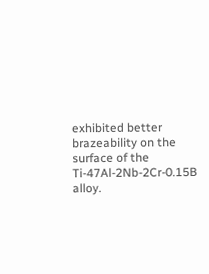exhibited better brazeability on the surface of the Ti-47Al-2Nb-2Cr-0.15B alloy.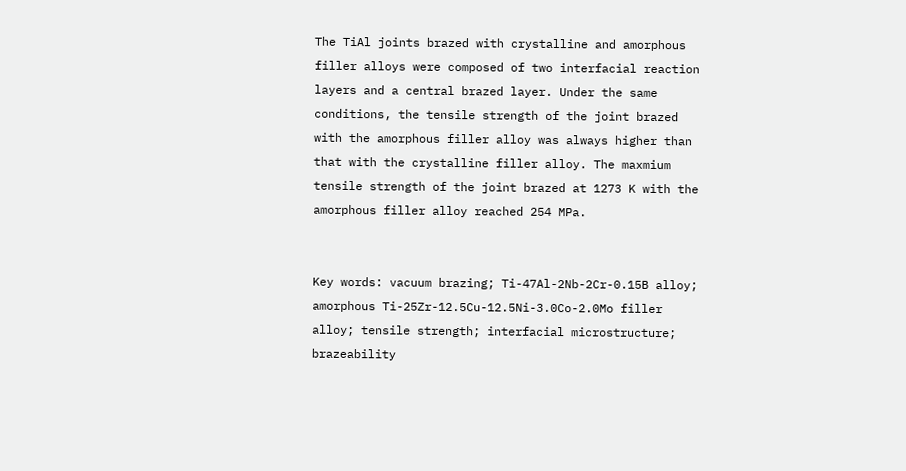The TiAl joints brazed with crystalline and amorphous filler alloys were composed of two interfacial reaction layers and a central brazed layer. Under the same conditions, the tensile strength of the joint brazed with the amorphous filler alloy was always higher than that with the crystalline filler alloy. The maxmium tensile strength of the joint brazed at 1273 K with the amorphous filler alloy reached 254 MPa.


Key words: vacuum brazing; Ti-47Al-2Nb-2Cr-0.15B alloy; amorphous Ti-25Zr-12.5Cu-12.5Ni-3.0Co-2.0Mo filler alloy; tensile strength; interfacial microstructure; brazeability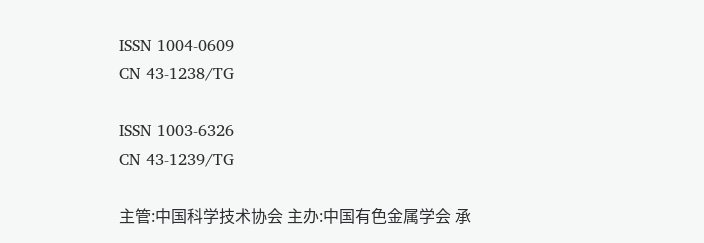ISSN 1004-0609
CN 43-1238/TG

ISSN 1003-6326
CN 43-1239/TG

主管:中国科学技术协会 主办:中国有色金属学会 承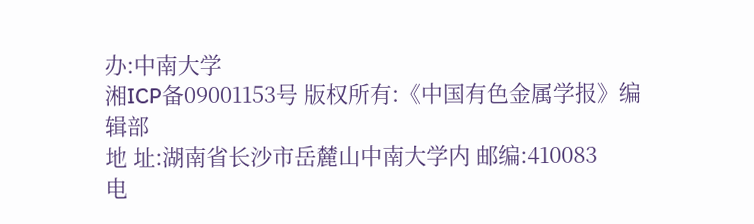办:中南大学
湘ICP备09001153号 版权所有:《中国有色金属学报》编辑部
地 址:湖南省长沙市岳麓山中南大学内 邮编:410083
电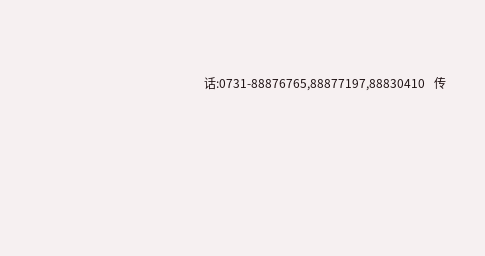话:0731-88876765,88877197,88830410   传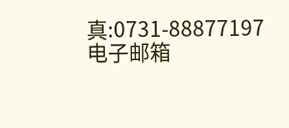真:0731-88877197   电子邮箱